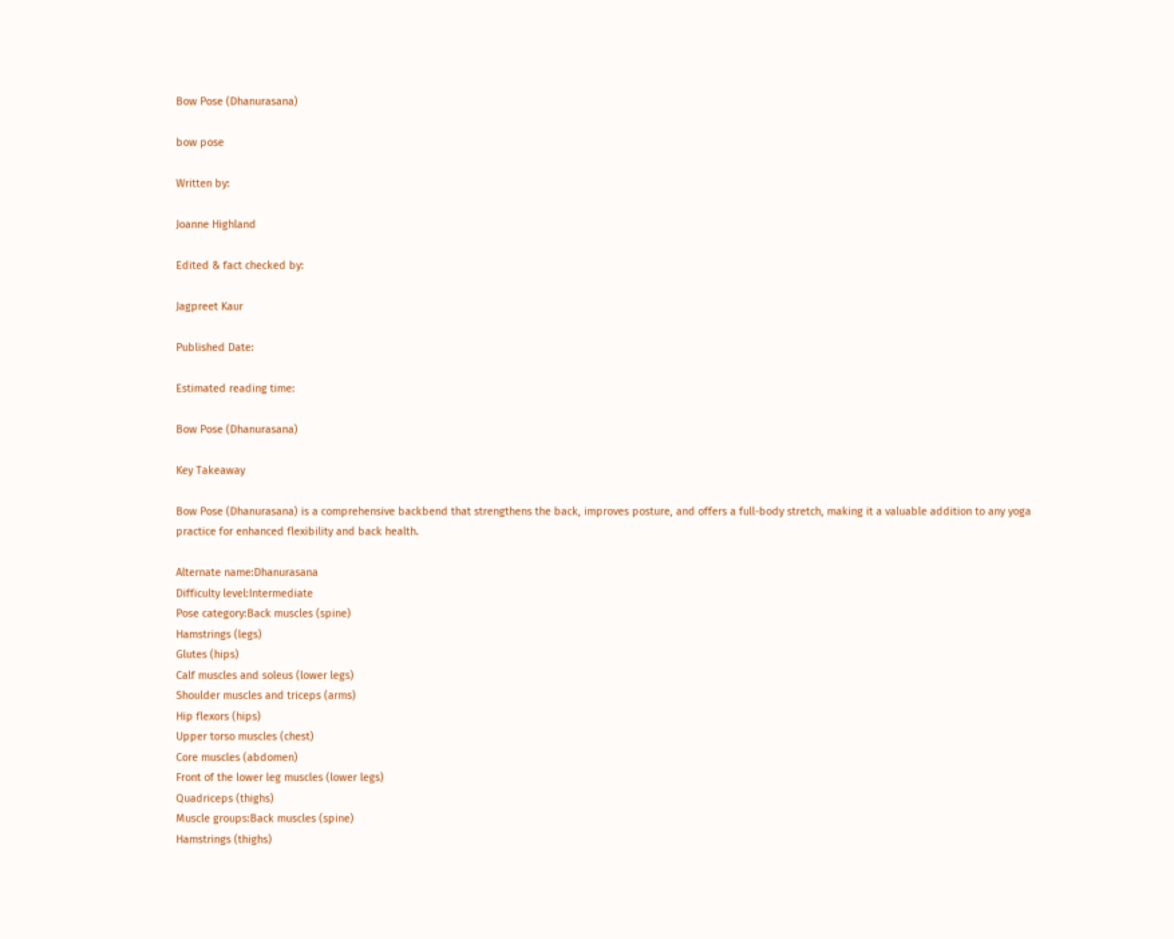Bow Pose (Dhanurasana)

bow pose

Written by:

Joanne Highland

Edited & fact checked by:

Jagpreet Kaur

Published Date:

Estimated reading time:

Bow Pose (Dhanurasana)

Key Takeaway

Bow Pose (Dhanurasana) is a comprehensive backbend that strengthens the back, improves posture, and offers a full-body stretch, making it a valuable addition to any yoga practice for enhanced flexibility and back health.

Alternate name:Dhanurasana
Difficulty level:Intermediate
Pose category:Back muscles (spine)
Hamstrings (legs)
Glutes (hips)
Calf muscles and soleus (lower legs)
Shoulder muscles and triceps (arms)
Hip flexors (hips)
Upper torso muscles (chest)
Core muscles (abdomen)
Front of the lower leg muscles (lower legs)
Quadriceps (thighs)
Muscle groups:Back muscles (spine)
Hamstrings (thighs)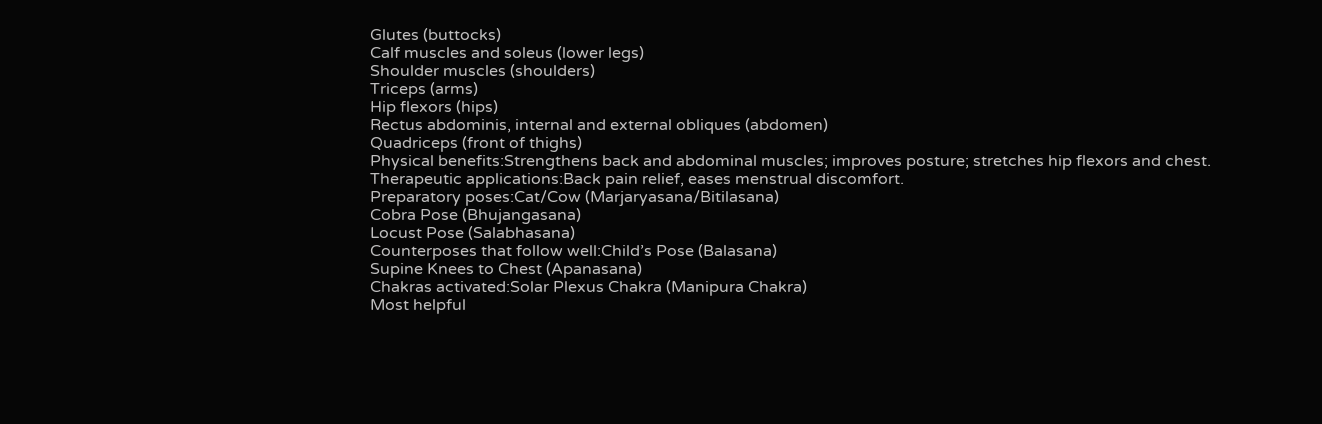Glutes (buttocks)
Calf muscles and soleus (lower legs)
Shoulder muscles (shoulders)
Triceps (arms)
Hip flexors (hips)
Rectus abdominis, internal and external obliques (abdomen)
Quadriceps (front of thighs)
Physical benefits:Strengthens back and abdominal muscles; improves posture; stretches hip flexors and chest.
Therapeutic applications:Back pain relief, eases menstrual discomfort.
Preparatory poses:Cat/Cow (Marjaryasana/Bitilasana)
Cobra Pose (Bhujangasana)
Locust Pose (Salabhasana)
Counterposes that follow well:Child’s Pose (Balasana)
Supine Knees to Chest (Apanasana)
Chakras activated:Solar Plexus Chakra (Manipura Chakra)
Most helpful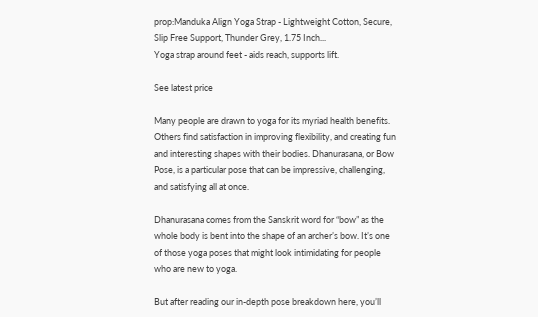prop:Manduka Align Yoga Strap - Lightweight Cotton, Secure, Slip Free Support, Thunder Grey, 1.75 Inch...
Yoga strap around feet - aids reach, supports lift.

See latest price

Many people are drawn to yoga for its myriad health benefits. Others find satisfaction in improving flexibility, and creating fun and interesting shapes with their bodies. Dhanurasana, or Bow Pose, is a particular pose that can be impressive, challenging, and satisfying all at once.

Dhanurasana comes from the Sanskrit word for “bow” as the whole body is bent into the shape of an archer’s bow. It’s one of those yoga poses that might look intimidating for people who are new to yoga.

But after reading our in-depth pose breakdown here, you’ll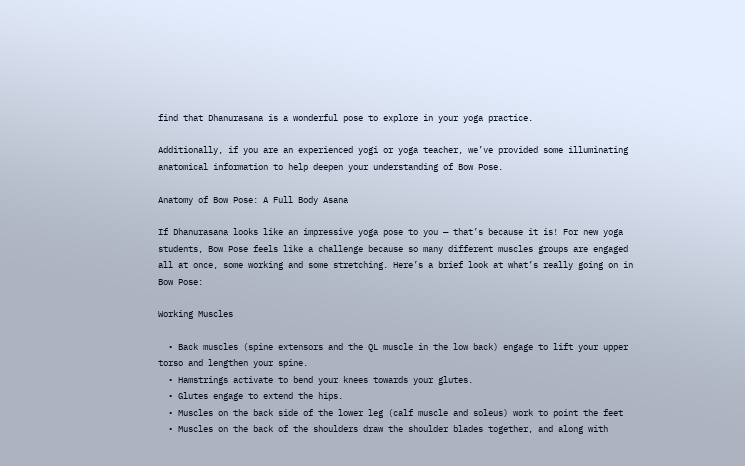find that Dhanurasana is a wonderful pose to explore in your yoga practice.

Additionally, if you are an experienced yogi or yoga teacher, we’ve provided some illuminating anatomical information to help deepen your understanding of Bow Pose.

Anatomy of Bow Pose: A Full Body Asana

If Dhanurasana looks like an impressive yoga pose to you — that’s because it is! For new yoga students, Bow Pose feels like a challenge because so many different muscles groups are engaged all at once, some working and some stretching. Here’s a brief look at what’s really going on in Bow Pose:

Working Muscles

  • Back muscles (spine extensors and the QL muscle in the low back) engage to lift your upper torso and lengthen your spine.
  • Hamstrings activate to bend your knees towards your glutes.
  • Glutes engage to extend the hips.
  • Muscles on the back side of the lower leg (calf muscle and soleus) work to point the feet
  • Muscles on the back of the shoulders draw the shoulder blades together, and along with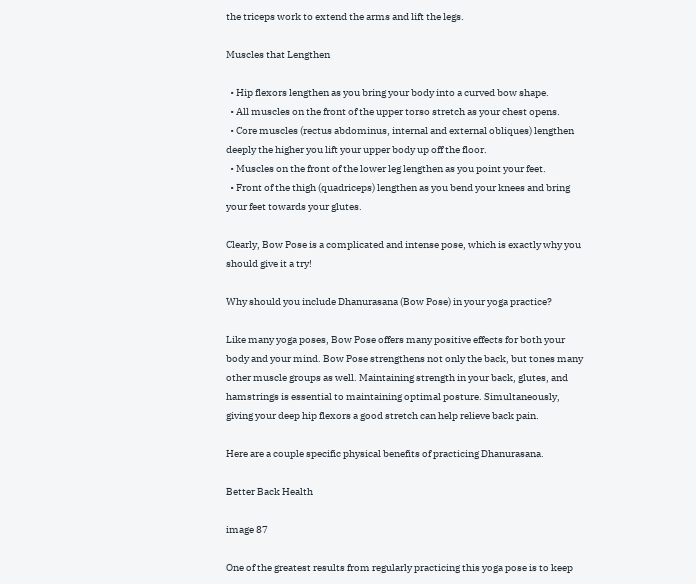the triceps work to extend the arms and lift the legs.

Muscles that Lengthen

  • Hip flexors lengthen as you bring your body into a curved bow shape.
  • All muscles on the front of the upper torso stretch as your chest opens.
  • Core muscles (rectus abdominus, internal and external obliques) lengthen deeply the higher you lift your upper body up off the floor.
  • Muscles on the front of the lower leg lengthen as you point your feet.
  • Front of the thigh (quadriceps) lengthen as you bend your knees and bring your feet towards your glutes.

Clearly, Bow Pose is a complicated and intense pose, which is exactly why you should give it a try!

Why should you include Dhanurasana (Bow Pose) in your yoga practice?

Like many yoga poses, Bow Pose offers many positive effects for both your body and your mind. Bow Pose strengthens not only the back, but tones many other muscle groups as well. Maintaining strength in your back, glutes, and hamstrings is essential to maintaining optimal posture. Simultaneously, giving your deep hip flexors a good stretch can help relieve back pain.

Here are a couple specific physical benefits of practicing Dhanurasana.

Better Back Health

image 87

One of the greatest results from regularly practicing this yoga pose is to keep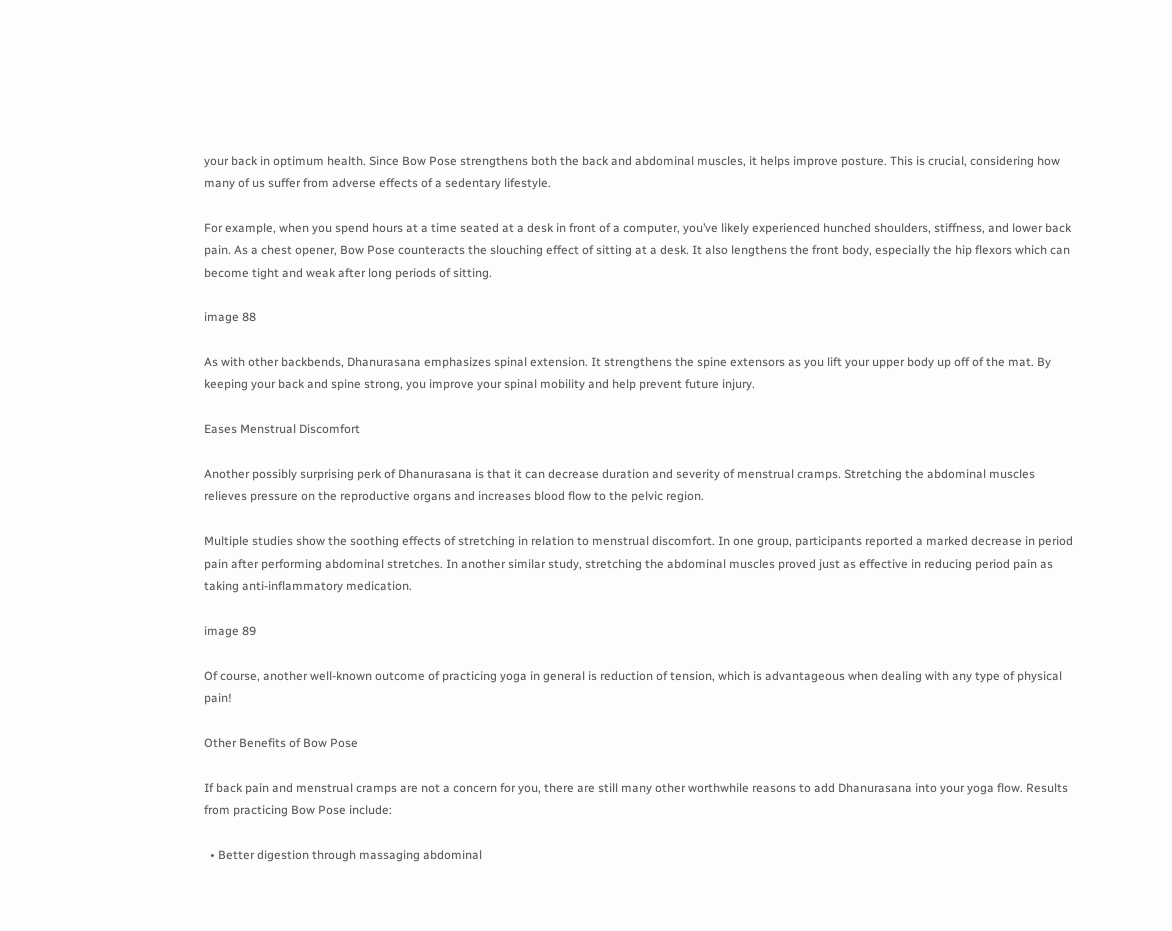your back in optimum health. Since Bow Pose strengthens both the back and abdominal muscles, it helps improve posture. This is crucial, considering how many of us suffer from adverse effects of a sedentary lifestyle.

For example, when you spend hours at a time seated at a desk in front of a computer, you’ve likely experienced hunched shoulders, stiffness, and lower back pain. As a chest opener, Bow Pose counteracts the slouching effect of sitting at a desk. It also lengthens the front body, especially the hip flexors which can become tight and weak after long periods of sitting.

image 88

As with other backbends, Dhanurasana emphasizes spinal extension. It strengthens the spine extensors as you lift your upper body up off of the mat. By keeping your back and spine strong, you improve your spinal mobility and help prevent future injury.

Eases Menstrual Discomfort

Another possibly surprising perk of Dhanurasana is that it can decrease duration and severity of menstrual cramps. Stretching the abdominal muscles relieves pressure on the reproductive organs and increases blood flow to the pelvic region.

Multiple studies show the soothing effects of stretching in relation to menstrual discomfort. In one group, participants reported a marked decrease in period pain after performing abdominal stretches. In another similar study, stretching the abdominal muscles proved just as effective in reducing period pain as taking anti-inflammatory medication.

image 89

Of course, another well-known outcome of practicing yoga in general is reduction of tension, which is advantageous when dealing with any type of physical pain!

Other Benefits of Bow Pose

If back pain and menstrual cramps are not a concern for you, there are still many other worthwhile reasons to add Dhanurasana into your yoga flow. Results from practicing Bow Pose include:

  • Better digestion through massaging abdominal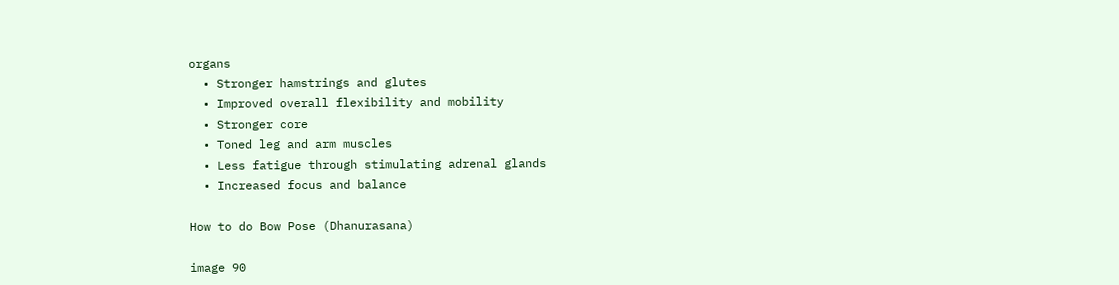organs
  • Stronger hamstrings and glutes
  • Improved overall flexibility and mobility
  • Stronger core
  • Toned leg and arm muscles
  • Less fatigue through stimulating adrenal glands
  • Increased focus and balance

How to do Bow Pose (Dhanurasana)

image 90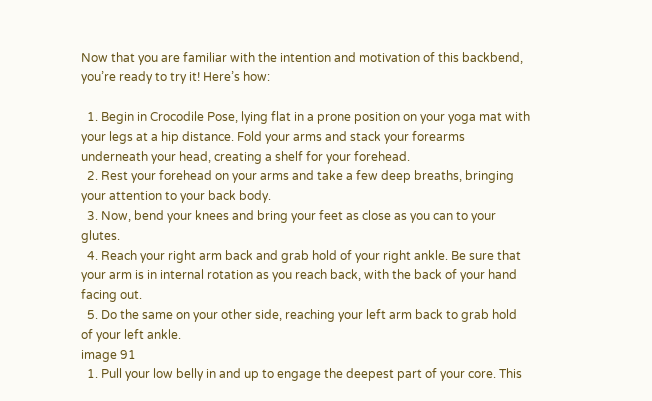Now that you are familiar with the intention and motivation of this backbend, you’re ready to try it! Here’s how:

  1. Begin in Crocodile Pose, lying flat in a prone position on your yoga mat with your legs at a hip distance. Fold your arms and stack your forearms underneath your head, creating a shelf for your forehead.
  2. Rest your forehead on your arms and take a few deep breaths, bringing your attention to your back body.
  3. Now, bend your knees and bring your feet as close as you can to your glutes.
  4. Reach your right arm back and grab hold of your right ankle. Be sure that your arm is in internal rotation as you reach back, with the back of your hand facing out.
  5. Do the same on your other side, reaching your left arm back to grab hold of your left ankle.
image 91
  1. Pull your low belly in and up to engage the deepest part of your core. This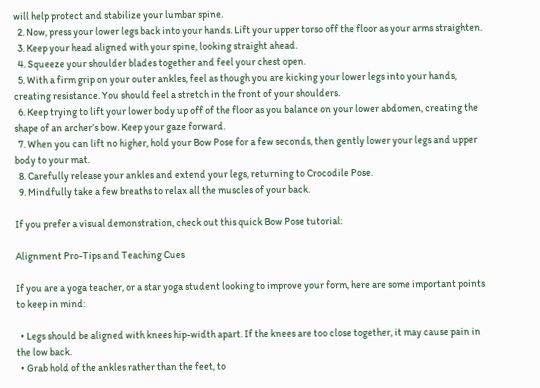will help protect and stabilize your lumbar spine.
  2. Now, press your lower legs back into your hands. Lift your upper torso off the floor as your arms straighten.
  3. Keep your head aligned with your spine, looking straight ahead.
  4. Squeeze your shoulder blades together and feel your chest open.
  5. With a firm grip on your outer ankles, feel as though you are kicking your lower legs into your hands, creating resistance. You should feel a stretch in the front of your shoulders.
  6. Keep trying to lift your lower body up off of the floor as you balance on your lower abdomen, creating the shape of an archer’s bow. Keep your gaze forward.
  7. When you can lift no higher, hold your Bow Pose for a few seconds, then gently lower your legs and upper body to your mat.
  8. Carefully release your ankles and extend your legs, returning to Crocodile Pose.
  9. Mindfully take a few breaths to relax all the muscles of your back.

If you prefer a visual demonstration, check out this quick Bow Pose tutorial:

Alignment Pro-Tips and Teaching Cues

If you are a yoga teacher, or a star yoga student looking to improve your form, here are some important points to keep in mind:

  • Legs should be aligned with knees hip-width apart. If the knees are too close together, it may cause pain in the low back.
  • Grab hold of the ankles rather than the feet, to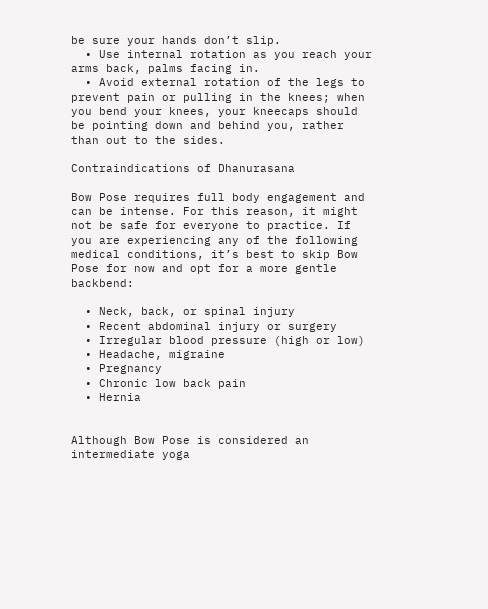be sure your hands don’t slip.
  • Use internal rotation as you reach your arms back, palms facing in.
  • Avoid external rotation of the legs to prevent pain or pulling in the knees; when you bend your knees, your kneecaps should be pointing down and behind you, rather than out to the sides.

Contraindications of Dhanurasana

Bow Pose requires full body engagement and can be intense. For this reason, it might not be safe for everyone to practice. If you are experiencing any of the following medical conditions, it’s best to skip Bow Pose for now and opt for a more gentle backbend:

  • Neck, back, or spinal injury
  • Recent abdominal injury or surgery
  • Irregular blood pressure (high or low)
  • Headache, migraine
  • Pregnancy
  • Chronic low back pain
  • Hernia


Although Bow Pose is considered an intermediate yoga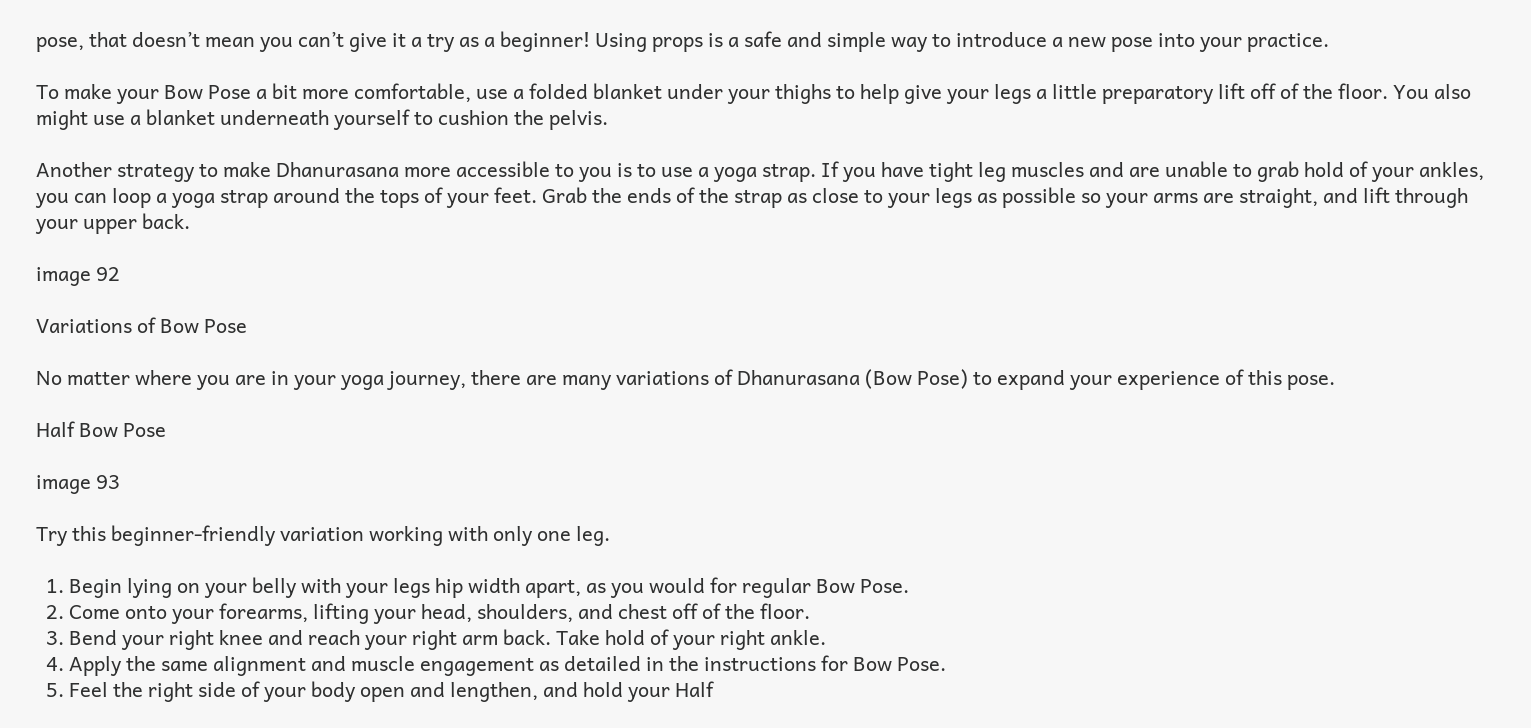pose, that doesn’t mean you can’t give it a try as a beginner! Using props is a safe and simple way to introduce a new pose into your practice.

To make your Bow Pose a bit more comfortable, use a folded blanket under your thighs to help give your legs a little preparatory lift off of the floor. You also might use a blanket underneath yourself to cushion the pelvis.

Another strategy to make Dhanurasana more accessible to you is to use a yoga strap. If you have tight leg muscles and are unable to grab hold of your ankles, you can loop a yoga strap around the tops of your feet. Grab the ends of the strap as close to your legs as possible so your arms are straight, and lift through your upper back.

image 92

Variations of Bow Pose

No matter where you are in your yoga journey, there are many variations of Dhanurasana (Bow Pose) to expand your experience of this pose.

Half Bow Pose

image 93

Try this beginner-friendly variation working with only one leg.

  1. Begin lying on your belly with your legs hip width apart, as you would for regular Bow Pose.
  2. Come onto your forearms, lifting your head, shoulders, and chest off of the floor.
  3. Bend your right knee and reach your right arm back. Take hold of your right ankle.
  4. Apply the same alignment and muscle engagement as detailed in the instructions for Bow Pose.
  5. Feel the right side of your body open and lengthen, and hold your Half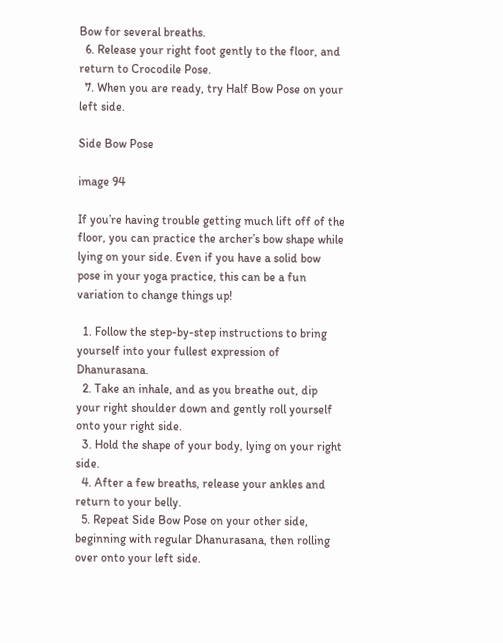Bow for several breaths.
  6. Release your right foot gently to the floor, and return to Crocodile Pose.
  7. When you are ready, try Half Bow Pose on your left side.

Side Bow Pose

image 94

If you’re having trouble getting much lift off of the floor, you can practice the archer’s bow shape while lying on your side. Even if you have a solid bow pose in your yoga practice, this can be a fun variation to change things up!

  1. Follow the step-by-step instructions to bring yourself into your fullest expression of Dhanurasana.
  2. Take an inhale, and as you breathe out, dip your right shoulder down and gently roll yourself onto your right side.
  3. Hold the shape of your body, lying on your right side.
  4. After a few breaths, release your ankles and return to your belly.
  5. Repeat Side Bow Pose on your other side, beginning with regular Dhanurasana, then rolling over onto your left side.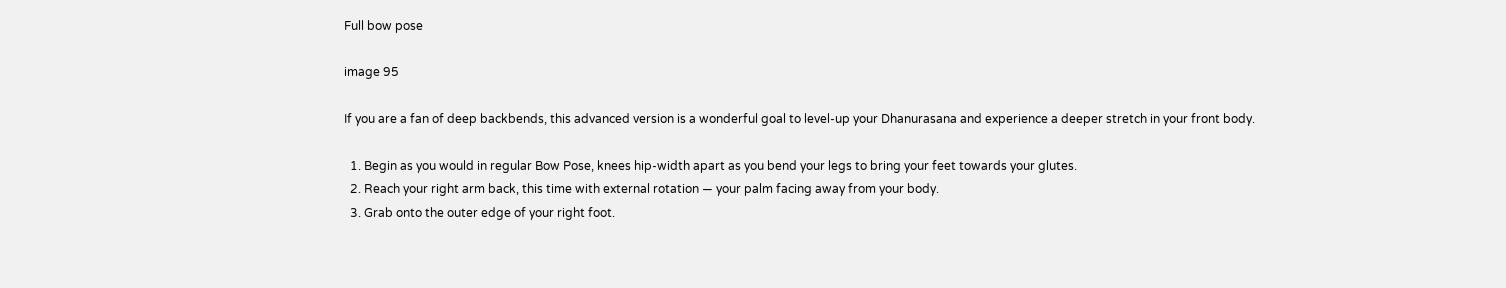Full bow pose

image 95

If you are a fan of deep backbends, this advanced version is a wonderful goal to level-up your Dhanurasana and experience a deeper stretch in your front body.

  1. Begin as you would in regular Bow Pose, knees hip-width apart as you bend your legs to bring your feet towards your glutes.
  2. Reach your right arm back, this time with external rotation — your palm facing away from your body.
  3. Grab onto the outer edge of your right foot.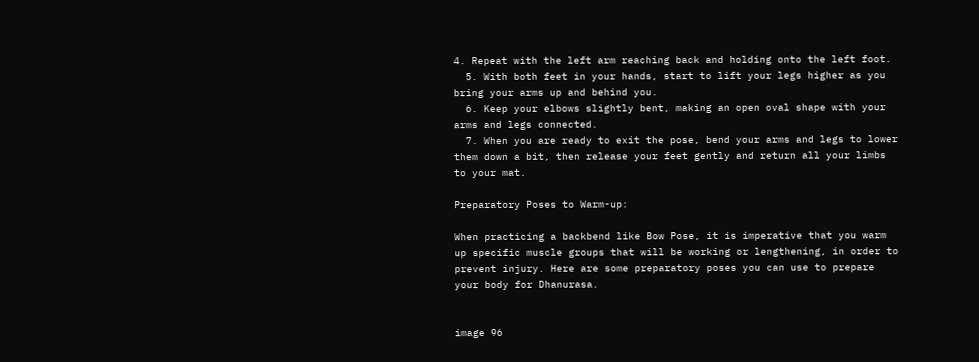4. Repeat with the left arm reaching back and holding onto the left foot.
  5. With both feet in your hands, start to lift your legs higher as you bring your arms up and behind you.
  6. Keep your elbows slightly bent, making an open oval shape with your arms and legs connected.
  7. When you are ready to exit the pose, bend your arms and legs to lower them down a bit, then release your feet gently and return all your limbs to your mat.

Preparatory Poses to Warm-up:

When practicing a backbend like Bow Pose, it is imperative that you warm up specific muscle groups that will be working or lengthening, in order to prevent injury. Here are some preparatory poses you can use to prepare your body for Dhanurasa.


image 96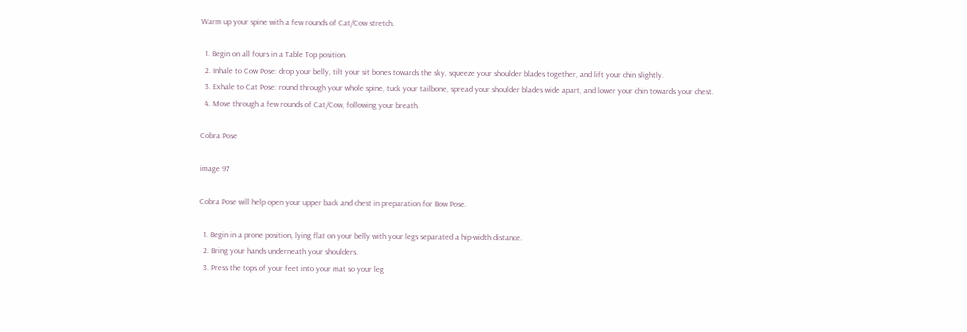Warm up your spine with a few rounds of Cat/Cow stretch.

  1. Begin on all fours in a Table Top position.
  2. Inhale to Cow Pose: drop your belly, tilt your sit bones towards the sky, squeeze your shoulder blades together, and lift your chin slightly.
  3. Exhale to Cat Pose: round through your whole spine, tuck your tailbone, spread your shoulder blades wide apart, and lower your chin towards your chest.
  4. Move through a few rounds of Cat/Cow, following your breath.

Cobra Pose

image 97

Cobra Pose will help open your upper back and chest in preparation for Bow Pose.

  1. Begin in a prone position, lying flat on your belly with your legs separated a hip-width distance.
  2. Bring your hands underneath your shoulders.
  3. Press the tops of your feet into your mat so your leg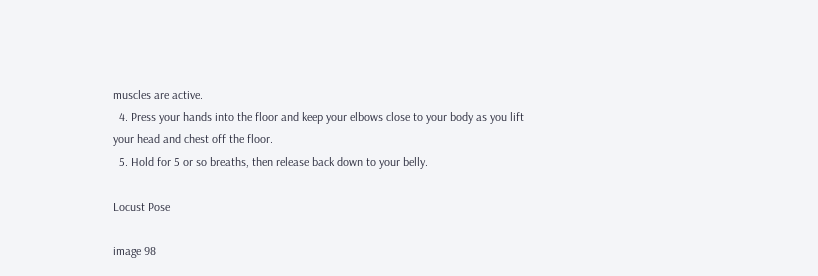muscles are active.
  4. Press your hands into the floor and keep your elbows close to your body as you lift your head and chest off the floor.
  5. Hold for 5 or so breaths, then release back down to your belly.

Locust Pose

image 98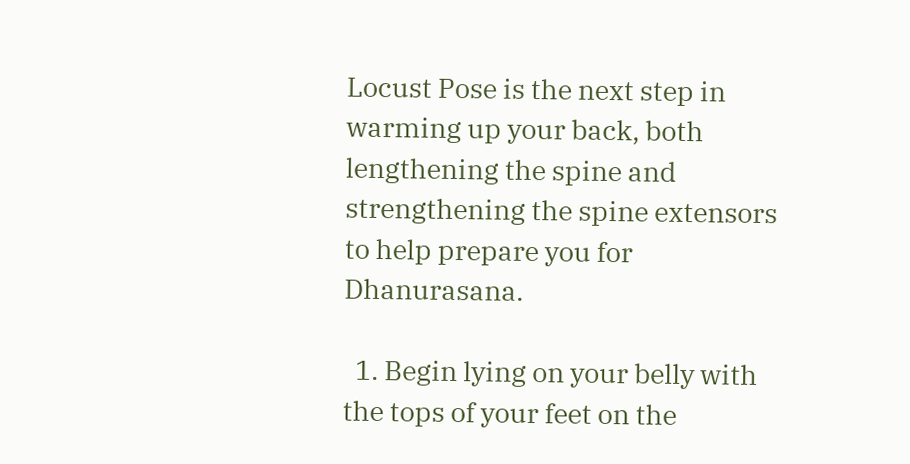Locust Pose is the next step in warming up your back, both lengthening the spine and strengthening the spine extensors to help prepare you for Dhanurasana.

  1. Begin lying on your belly with the tops of your feet on the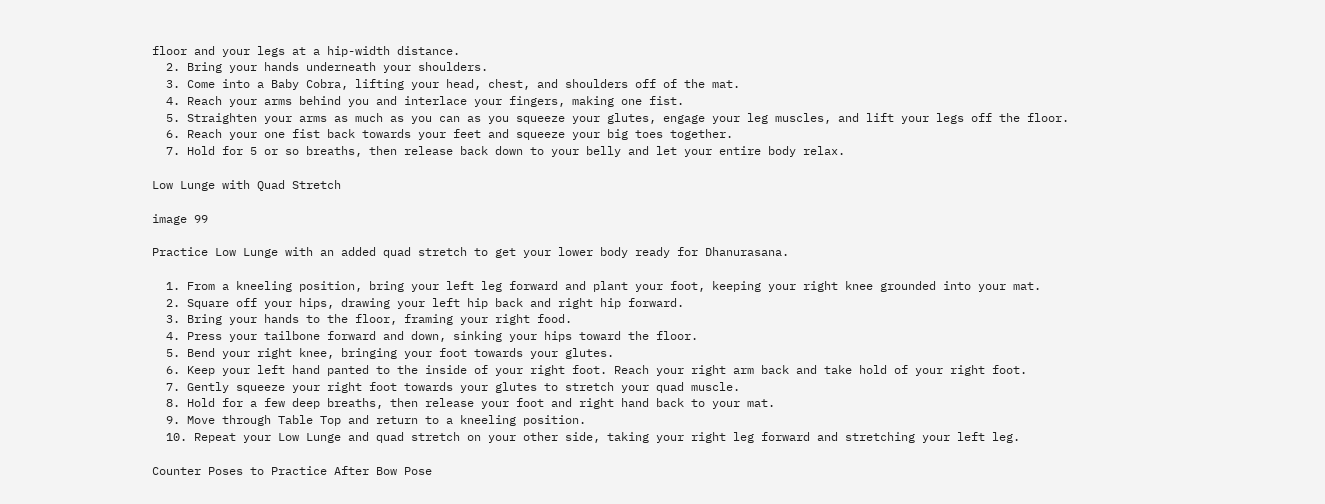floor and your legs at a hip-width distance.
  2. Bring your hands underneath your shoulders.
  3. Come into a Baby Cobra, lifting your head, chest, and shoulders off of the mat.
  4. Reach your arms behind you and interlace your fingers, making one fist.
  5. Straighten your arms as much as you can as you squeeze your glutes, engage your leg muscles, and lift your legs off the floor.
  6. Reach your one fist back towards your feet and squeeze your big toes together.
  7. Hold for 5 or so breaths, then release back down to your belly and let your entire body relax.

Low Lunge with Quad Stretch

image 99

Practice Low Lunge with an added quad stretch to get your lower body ready for Dhanurasana.

  1. From a kneeling position, bring your left leg forward and plant your foot, keeping your right knee grounded into your mat.
  2. Square off your hips, drawing your left hip back and right hip forward.
  3. Bring your hands to the floor, framing your right food.
  4. Press your tailbone forward and down, sinking your hips toward the floor.
  5. Bend your right knee, bringing your foot towards your glutes.
  6. Keep your left hand panted to the inside of your right foot. Reach your right arm back and take hold of your right foot.
  7. Gently squeeze your right foot towards your glutes to stretch your quad muscle.
  8. Hold for a few deep breaths, then release your foot and right hand back to your mat.
  9. Move through Table Top and return to a kneeling position.
  10. Repeat your Low Lunge and quad stretch on your other side, taking your right leg forward and stretching your left leg.

Counter Poses to Practice After Bow Pose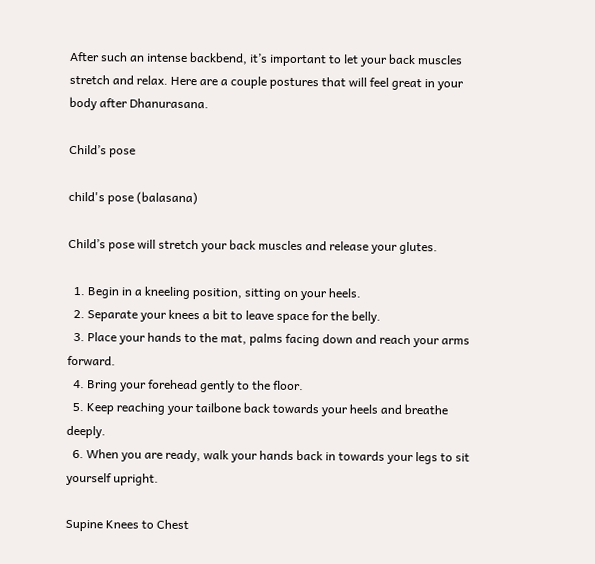After such an intense backbend, it’s important to let your back muscles stretch and relax. Here are a couple postures that will feel great in your body after Dhanurasana.

Child’s pose

child's pose (balasana)

Child’s pose will stretch your back muscles and release your glutes.

  1. Begin in a kneeling position, sitting on your heels.
  2. Separate your knees a bit to leave space for the belly.
  3. Place your hands to the mat, palms facing down and reach your arms forward.
  4. Bring your forehead gently to the floor.
  5. Keep reaching your tailbone back towards your heels and breathe deeply.
  6. When you are ready, walk your hands back in towards your legs to sit yourself upright.

Supine Knees to Chest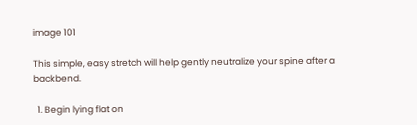image 101

This simple, easy stretch will help gently neutralize your spine after a backbend.

  1. Begin lying flat on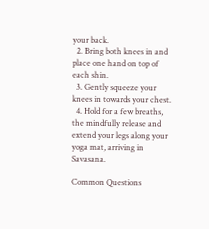your back.
  2. Bring both knees in and place one hand on top of each shin.
  3. Gently squeeze your knees in towards your chest.
  4. Hold for a few breaths, the mindfully release and extend your legs along your yoga mat, arriving in Savasana.

Common Questions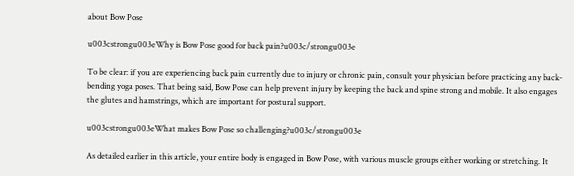about Bow Pose

u003cstrongu003eWhy is Bow Pose good for back pain?u003c/strongu003e

To be clear: if you are experiencing back pain currently due to injury or chronic pain, consult your physician before practicing any back-bending yoga poses. That being said, Bow Pose can help prevent injury by keeping the back and spine strong and mobile. It also engages the glutes and hamstrings, which are important for postural support.

u003cstrongu003eWhat makes Bow Pose so challenging?u003c/strongu003e

As detailed earlier in this article, your entire body is engaged in Bow Pose, with various muscle groups either working or stretching. It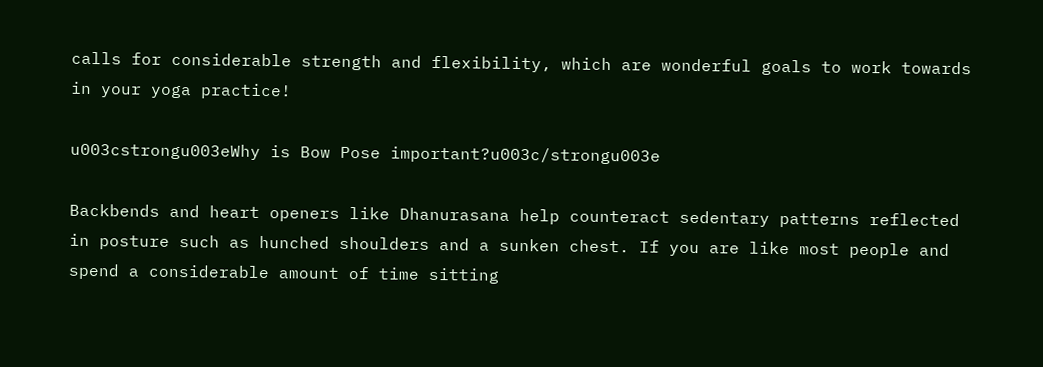calls for considerable strength and flexibility, which are wonderful goals to work towards in your yoga practice!

u003cstrongu003eWhy is Bow Pose important?u003c/strongu003e

Backbends and heart openers like Dhanurasana help counteract sedentary patterns reflected in posture such as hunched shoulders and a sunken chest. If you are like most people and spend a considerable amount of time sitting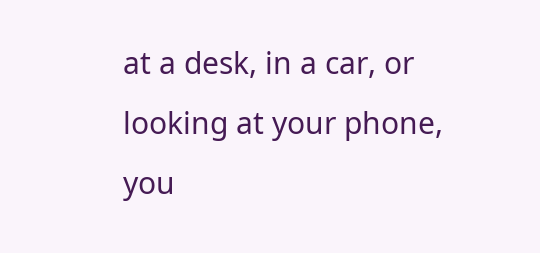at a desk, in a car, or looking at your phone, you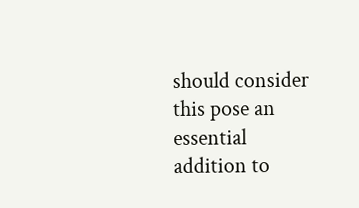should consider this pose an essential addition to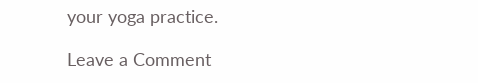your yoga practice.

Leave a Comment